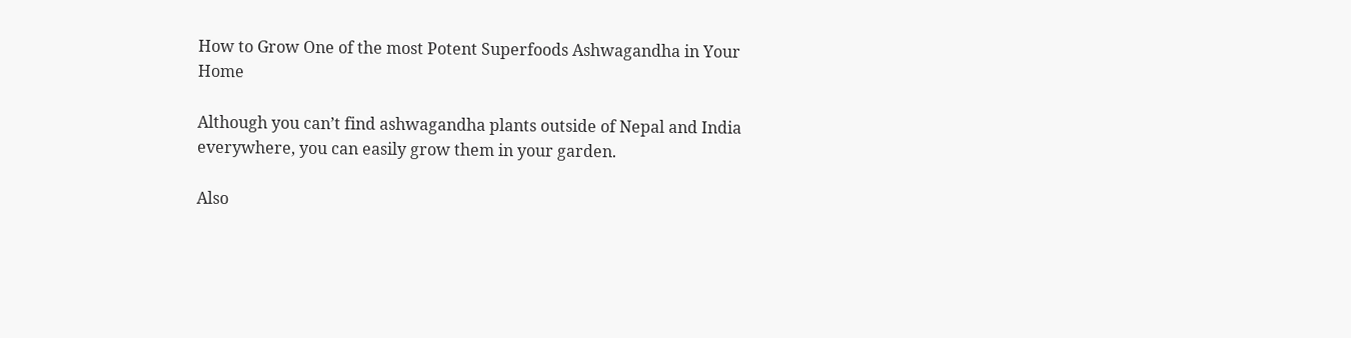How to Grow One of the most Potent Superfoods Ashwagandha in Your Home

Although you can’t find ashwagandha plants outside of Nepal and India everywhere, you can easily grow them in your garden.

Also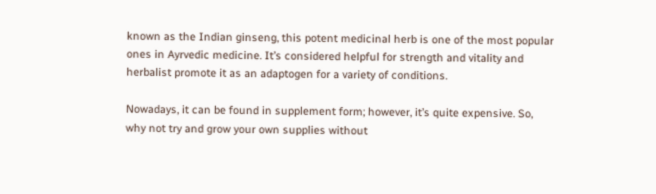known as the Indian ginseng, this potent medicinal herb is one of the most popular ones in Ayrvedic medicine. It’s considered helpful for strength and vitality and herbalist promote it as an adaptogen for a variety of conditions.

Nowadays, it can be found in supplement form; however, it’s quite expensive. So, why not try and grow your own supplies without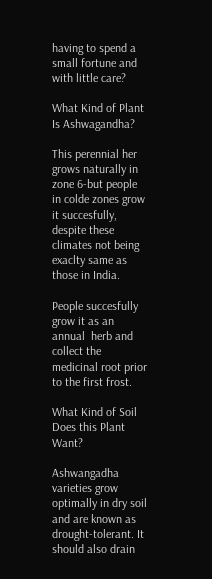having to spend a small fortune and with little care?

What Kind of Plant Is Ashwagandha?

This perennial her grows naturally in zone 6-but people in colde zones grow it succesfully, despite these climates not being exaclty same as those in India.

People succesfully grow it as an annual  herb and collect the medicinal root prior to the first frost.

What Kind of Soil Does this Plant Want?

Ashwangadha varieties grow optimally in dry soil and are known as drought-tolerant. It should also drain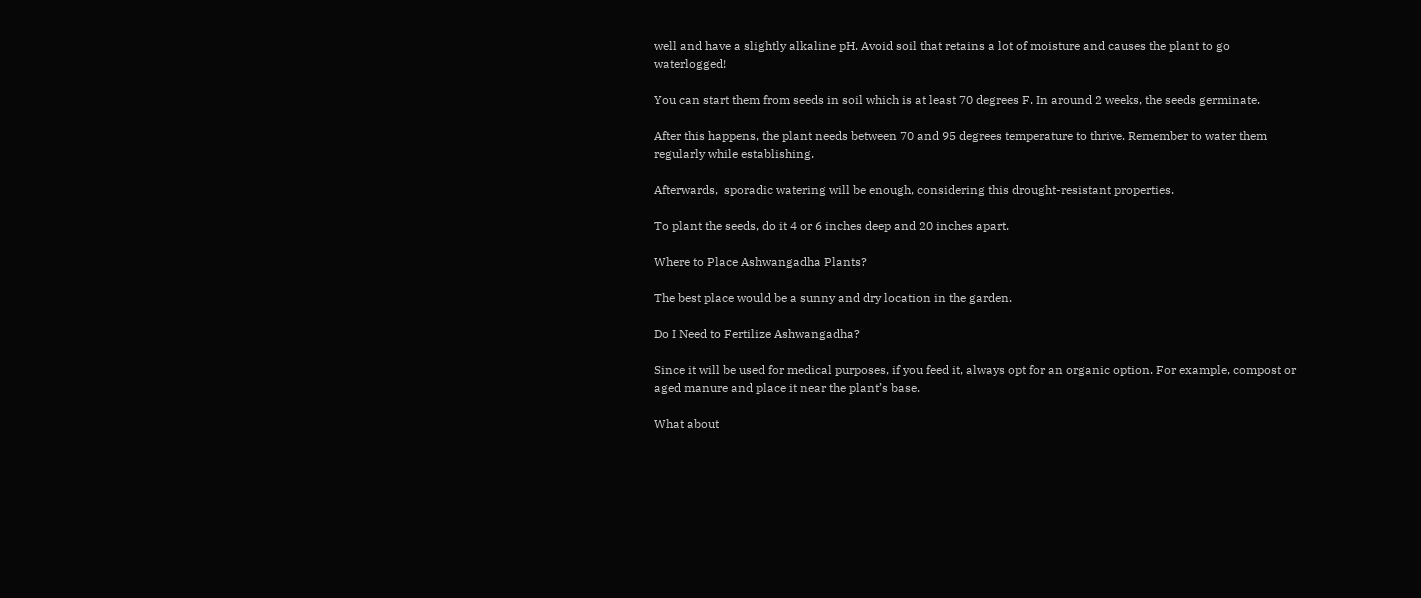well and have a slightly alkaline pH. Avoid soil that retains a lot of moisture and causes the plant to go waterlogged!

You can start them from seeds in soil which is at least 70 degrees F. In around 2 weeks, the seeds germinate.

After this happens, the plant needs between 70 and 95 degrees temperature to thrive. Remember to water them regularly while establishing.

Afterwards,  sporadic watering will be enough, considering this drought-resistant properties.

To plant the seeds, do it 4 or 6 inches deep and 20 inches apart.

Where to Place Ashwangadha Plants?

The best place would be a sunny and dry location in the garden.

Do I Need to Fertilize Ashwangadha?

Since it will be used for medical purposes, if you feed it, always opt for an organic option. For example, compost or aged manure and place it near the plant’s base.

What about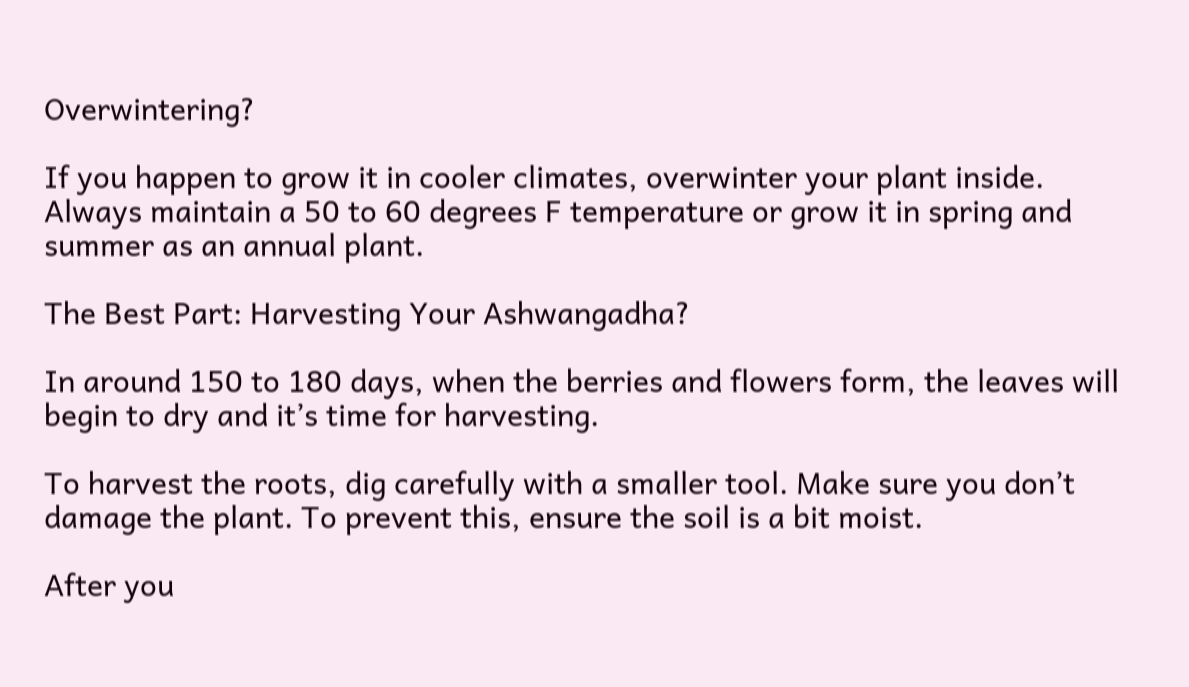Overwintering?

If you happen to grow it in cooler climates, overwinter your plant inside. Always maintain a 50 to 60 degrees F temperature or grow it in spring and summer as an annual plant.

The Best Part: Harvesting Your Ashwangadha?

In around 150 to 180 days, when the berries and flowers form, the leaves will begin to dry and it’s time for harvesting.

To harvest the roots, dig carefully with a smaller tool. Make sure you don’t damage the plant. To prevent this, ensure the soil is a bit moist.

After you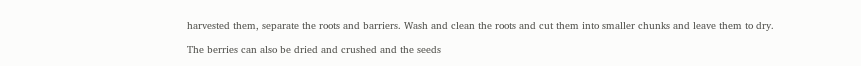harvested them, separate the roots and barriers. Wash and clean the roots and cut them into smaller chunks and leave them to dry.

The berries can also be dried and crushed and the seeds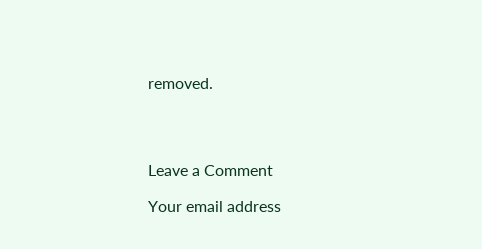removed.




Leave a Comment

Your email address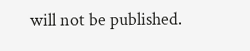will not be published.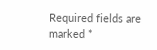Required fields are marked *